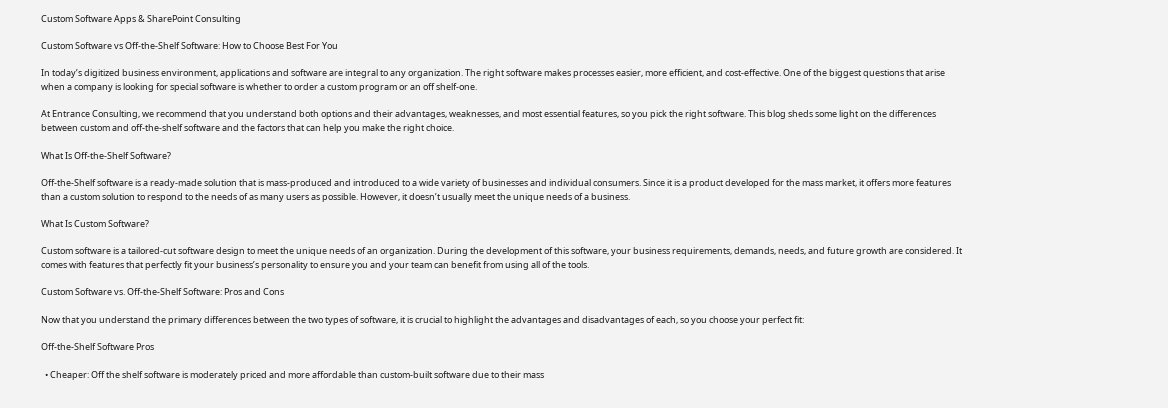Custom Software Apps & SharePoint Consulting

Custom Software vs Off-the-Shelf Software: How to Choose Best For You

In today’s digitized business environment, applications and software are integral to any organization. The right software makes processes easier, more efficient, and cost-effective. One of the biggest questions that arise when a company is looking for special software is whether to order a custom program or an off shelf-one.

At Entrance Consulting, we recommend that you understand both options and their advantages, weaknesses, and most essential features, so you pick the right software. This blog sheds some light on the differences between custom and off-the-shelf software and the factors that can help you make the right choice.

What Is Off-the-Shelf Software?

Off-the-Shelf software is a ready-made solution that is mass-produced and introduced to a wide variety of businesses and individual consumers. Since it is a product developed for the mass market, it offers more features than a custom solution to respond to the needs of as many users as possible. However, it doesn’t usually meet the unique needs of a business.

What Is Custom Software?

Custom software is a tailored-cut software design to meet the unique needs of an organization. During the development of this software, your business requirements, demands, needs, and future growth are considered. It comes with features that perfectly fit your business’s personality to ensure you and your team can benefit from using all of the tools.

Custom Software vs. Off-the-Shelf Software: Pros and Cons

Now that you understand the primary differences between the two types of software, it is crucial to highlight the advantages and disadvantages of each, so you choose your perfect fit:

Off-the-Shelf Software Pros

  • Cheaper: Off the shelf software is moderately priced and more affordable than custom-built software due to their mass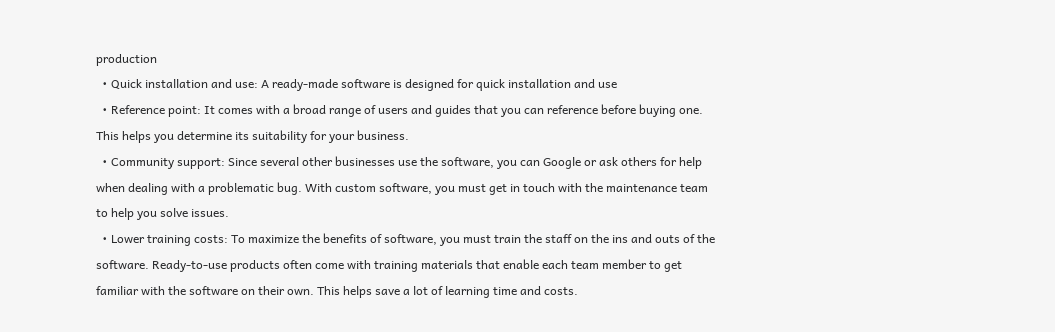production
  • Quick installation and use: A ready-made software is designed for quick installation and use
  • Reference point: It comes with a broad range of users and guides that you can reference before buying one. This helps you determine its suitability for your business.
  • Community support: Since several other businesses use the software, you can Google or ask others for help when dealing with a problematic bug. With custom software, you must get in touch with the maintenance team to help you solve issues.
  • Lower training costs: To maximize the benefits of software, you must train the staff on the ins and outs of the software. Ready-to-use products often come with training materials that enable each team member to get familiar with the software on their own. This helps save a lot of learning time and costs.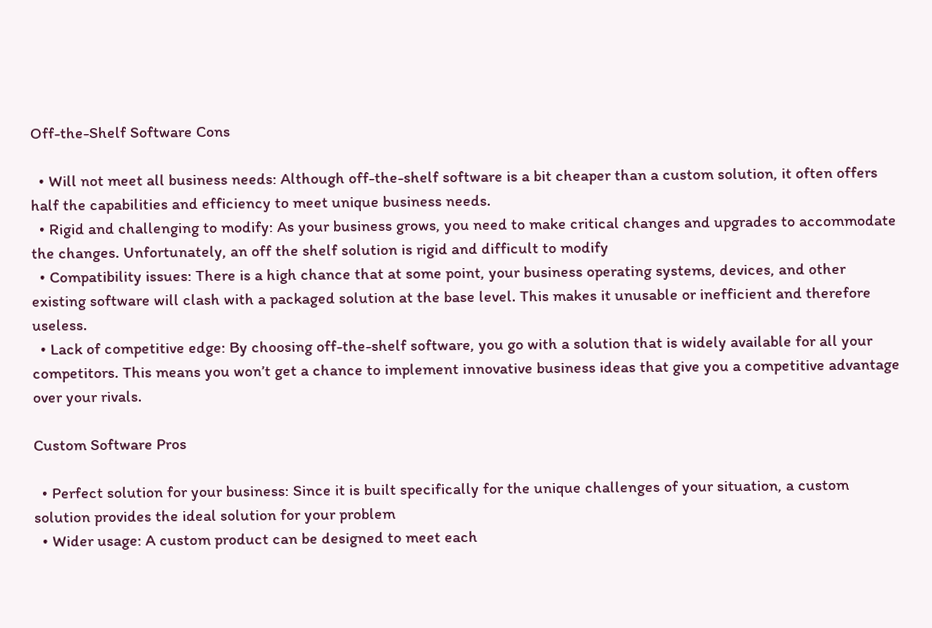Off-the-Shelf Software Cons

  • Will not meet all business needs: Although off-the-shelf software is a bit cheaper than a custom solution, it often offers half the capabilities and efficiency to meet unique business needs.
  • Rigid and challenging to modify: As your business grows, you need to make critical changes and upgrades to accommodate the changes. Unfortunately, an off the shelf solution is rigid and difficult to modify
  • Compatibility issues: There is a high chance that at some point, your business operating systems, devices, and other existing software will clash with a packaged solution at the base level. This makes it unusable or inefficient and therefore useless.
  • Lack of competitive edge: By choosing off-the-shelf software, you go with a solution that is widely available for all your competitors. This means you won’t get a chance to implement innovative business ideas that give you a competitive advantage over your rivals.

Custom Software Pros

  • Perfect solution for your business: Since it is built specifically for the unique challenges of your situation, a custom solution provides the ideal solution for your problem
  • Wider usage: A custom product can be designed to meet each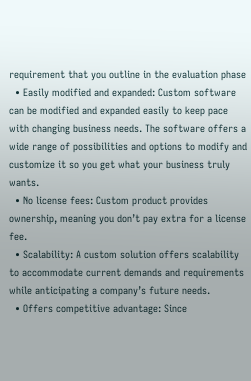requirement that you outline in the evaluation phase
  • Easily modified and expanded: Custom software can be modified and expanded easily to keep pace with changing business needs. The software offers a wide range of possibilities and options to modify and customize it so you get what your business truly wants.
  • No license fees: Custom product provides ownership, meaning you don’t pay extra for a license fee.
  • Scalability: A custom solution offers scalability to accommodate current demands and requirements while anticipating a company’s future needs.
  • Offers competitive advantage: Since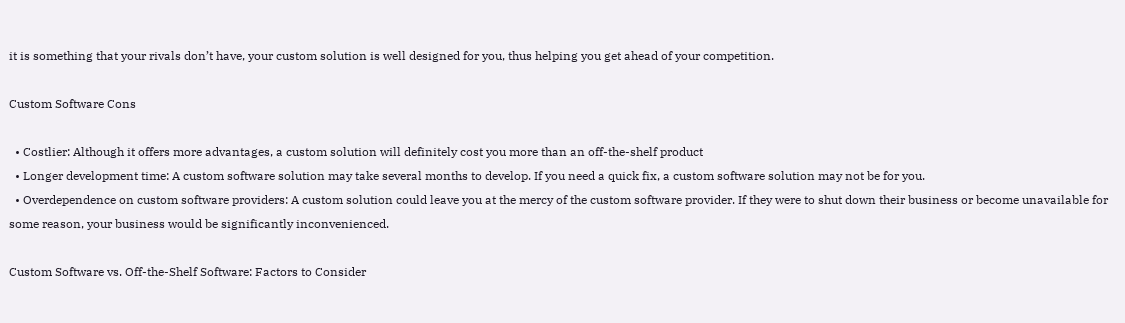it is something that your rivals don’t have, your custom solution is well designed for you, thus helping you get ahead of your competition.

Custom Software Cons

  • Costlier: Although it offers more advantages, a custom solution will definitely cost you more than an off-the-shelf product
  • Longer development time: A custom software solution may take several months to develop. If you need a quick fix, a custom software solution may not be for you.
  • Overdependence on custom software providers: A custom solution could leave you at the mercy of the custom software provider. If they were to shut down their business or become unavailable for some reason, your business would be significantly inconvenienced.

Custom Software vs. Off-the-Shelf Software: Factors to Consider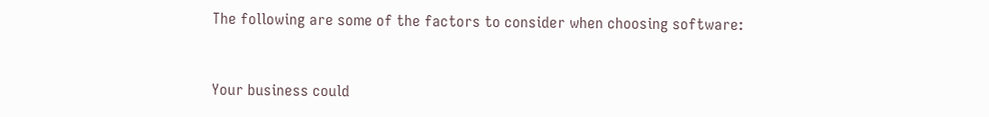The following are some of the factors to consider when choosing software:


Your business could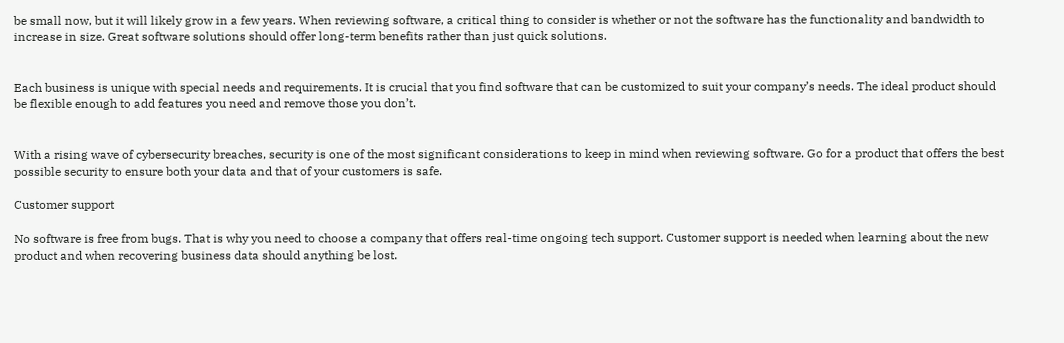be small now, but it will likely grow in a few years. When reviewing software, a critical thing to consider is whether or not the software has the functionality and bandwidth to increase in size. Great software solutions should offer long-term benefits rather than just quick solutions.


Each business is unique with special needs and requirements. It is crucial that you find software that can be customized to suit your company’s needs. The ideal product should be flexible enough to add features you need and remove those you don’t.


With a rising wave of cybersecurity breaches, security is one of the most significant considerations to keep in mind when reviewing software. Go for a product that offers the best possible security to ensure both your data and that of your customers is safe.

Customer support

No software is free from bugs. That is why you need to choose a company that offers real-time ongoing tech support. Customer support is needed when learning about the new product and when recovering business data should anything be lost.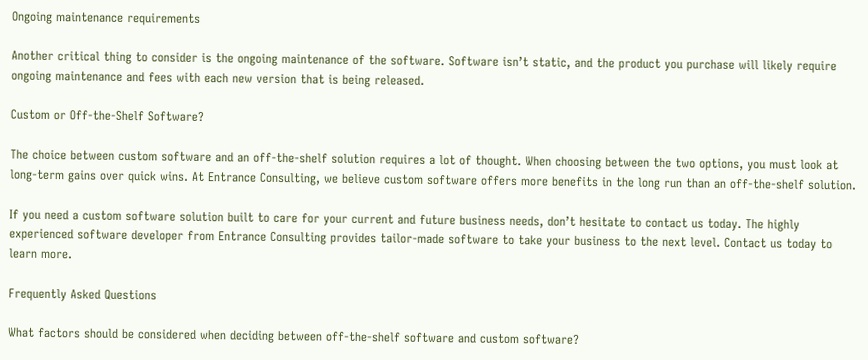Ongoing maintenance requirements

Another critical thing to consider is the ongoing maintenance of the software. Software isn’t static, and the product you purchase will likely require ongoing maintenance and fees with each new version that is being released.

Custom or Off-the-Shelf Software?

The choice between custom software and an off-the-shelf solution requires a lot of thought. When choosing between the two options, you must look at long-term gains over quick wins. At Entrance Consulting, we believe custom software offers more benefits in the long run than an off-the-shelf solution.

If you need a custom software solution built to care for your current and future business needs, don’t hesitate to contact us today. The highly experienced software developer from Entrance Consulting provides tailor-made software to take your business to the next level. Contact us today to learn more.

Frequently Asked Questions

What factors should be considered when deciding between off-the-shelf software and custom software?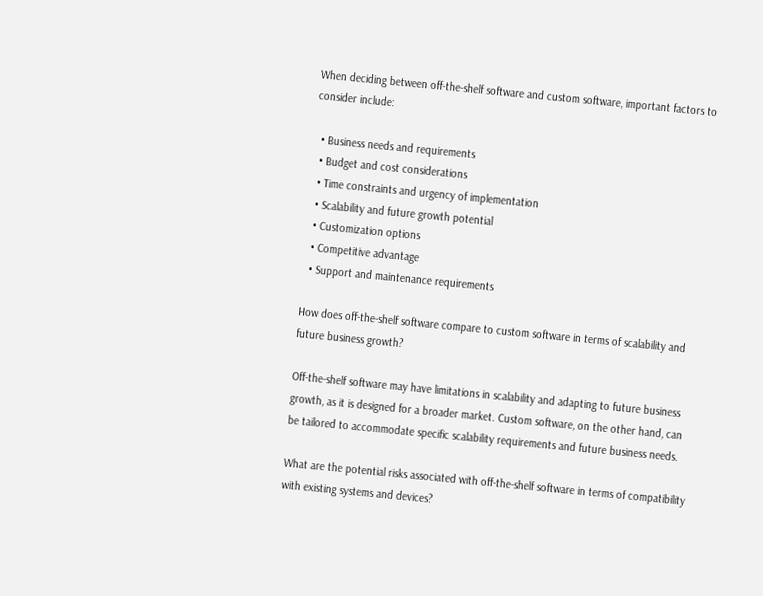When deciding between off-the-shelf software and custom software, important factors to consider include:

  • Business needs and requirements
  • Budget and cost considerations
  • Time constraints and urgency of implementation
  • Scalability and future growth potential
  • Customization options
  • Competitive advantage
  • Support and maintenance requirements

How does off-the-shelf software compare to custom software in terms of scalability and future business growth?

Off-the-shelf software may have limitations in scalability and adapting to future business growth, as it is designed for a broader market. Custom software, on the other hand, can be tailored to accommodate specific scalability requirements and future business needs.

What are the potential risks associated with off-the-shelf software in terms of compatibility with existing systems and devices?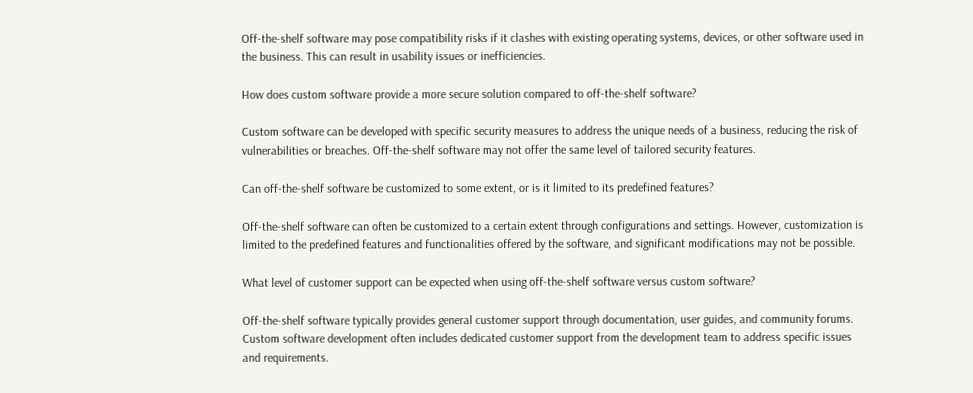Off-the-shelf software may pose compatibility risks if it clashes with existing operating systems, devices, or other software used in the business. This can result in usability issues or inefficiencies.

How does custom software provide a more secure solution compared to off-the-shelf software?

Custom software can be developed with specific security measures to address the unique needs of a business, reducing the risk of vulnerabilities or breaches. Off-the-shelf software may not offer the same level of tailored security features.

Can off-the-shelf software be customized to some extent, or is it limited to its predefined features?

Off-the-shelf software can often be customized to a certain extent through configurations and settings. However, customization is limited to the predefined features and functionalities offered by the software, and significant modifications may not be possible.

What level of customer support can be expected when using off-the-shelf software versus custom software?

Off-the-shelf software typically provides general customer support through documentation, user guides, and community forums. Custom software development often includes dedicated customer support from the development team to address specific issues and requirements.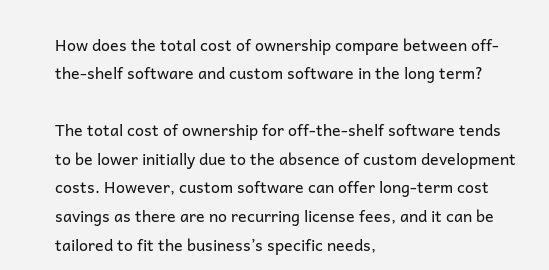How does the total cost of ownership compare between off-the-shelf software and custom software in the long term?

The total cost of ownership for off-the-shelf software tends to be lower initially due to the absence of custom development costs. However, custom software can offer long-term cost savings as there are no recurring license fees, and it can be tailored to fit the business’s specific needs,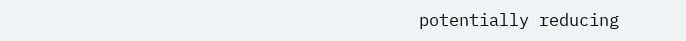potentially reducing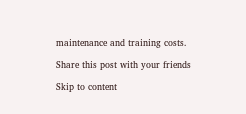maintenance and training costs.

Share this post with your friends

Skip to content